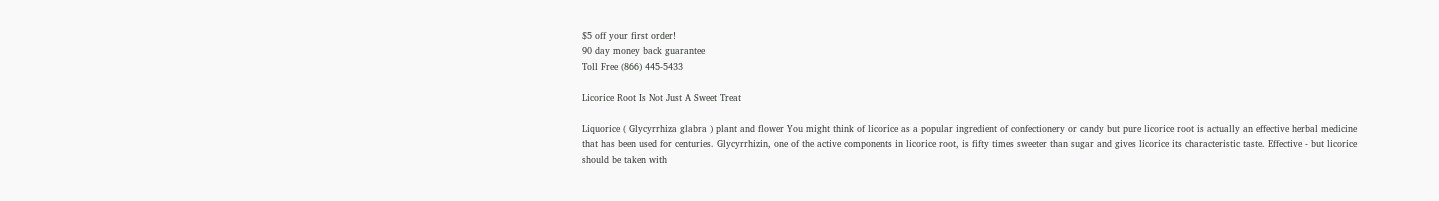$5 off your first order!
90 day money back guarantee
Toll Free (866) 445-5433

Licorice Root Is Not Just A Sweet Treat

Liquorice ( Glycyrrhiza glabra ) plant and flower You might think of licorice as a popular ingredient of confectionery or candy but pure licorice root is actually an effective herbal medicine that has been used for centuries. Glycyrrhizin, one of the active components in licorice root, is fifty times sweeter than sugar and gives licorice its characteristic taste. Effective - but licorice should be taken with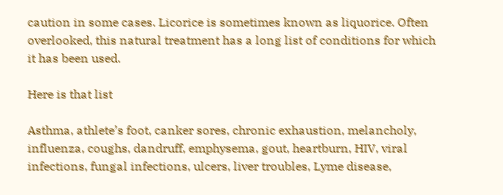caution in some cases. Licorice is sometimes known as liquorice. Often overlooked, this natural treatment has a long list of conditions for which it has been used.

Here is that list

Asthma, athlete’s foot, canker sores, chronic exhaustion, melancholy, influenza, coughs, dandruff, emphysema, gout, heartburn, HIV, viral infections, fungal infections, ulcers, liver troubles, Lyme disease,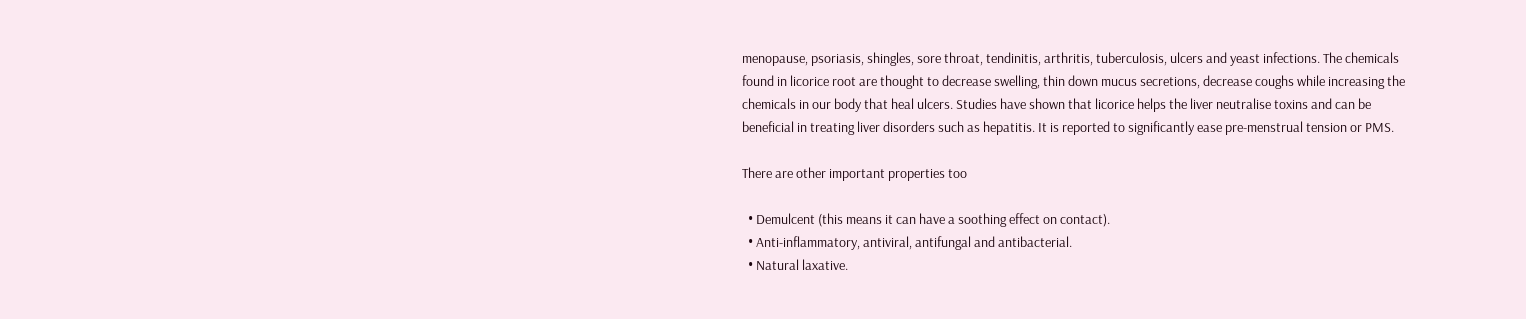menopause, psoriasis, shingles, sore throat, tendinitis, arthritis, tuberculosis, ulcers and yeast infections. The chemicals found in licorice root are thought to decrease swelling, thin down mucus secretions, decrease coughs while increasing the chemicals in our body that heal ulcers. Studies have shown that licorice helps the liver neutralise toxins and can be beneficial in treating liver disorders such as hepatitis. It is reported to significantly ease pre-menstrual tension or PMS.

There are other important properties too

  • Demulcent (this means it can have a soothing effect on contact).
  • Anti-inflammatory, antiviral, antifungal and antibacterial.
  • Natural laxative.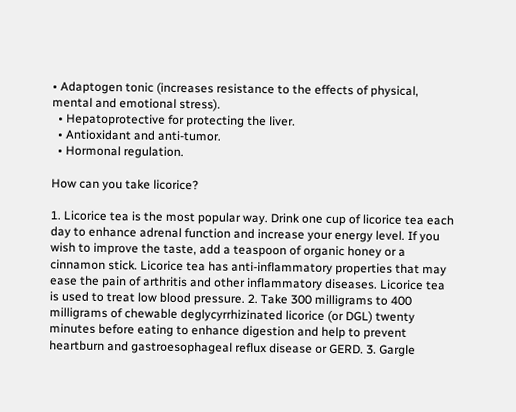• Adaptogen tonic (increases resistance to the effects of physical, mental and emotional stress).
  • Hepatoprotective for protecting the liver.
  • Antioxidant and anti-tumor.
  • Hormonal regulation.

How can you take licorice?

1. Licorice tea is the most popular way. Drink one cup of licorice tea each day to enhance adrenal function and increase your energy level. If you wish to improve the taste, add a teaspoon of organic honey or a cinnamon stick. Licorice tea has anti-inflammatory properties that may ease the pain of arthritis and other inflammatory diseases. Licorice tea is used to treat low blood pressure. 2. Take 300 milligrams to 400 milligrams of chewable deglycyrrhizinated licorice (or DGL) twenty minutes before eating to enhance digestion and help to prevent heartburn and gastroesophageal reflux disease or GERD. 3. Gargle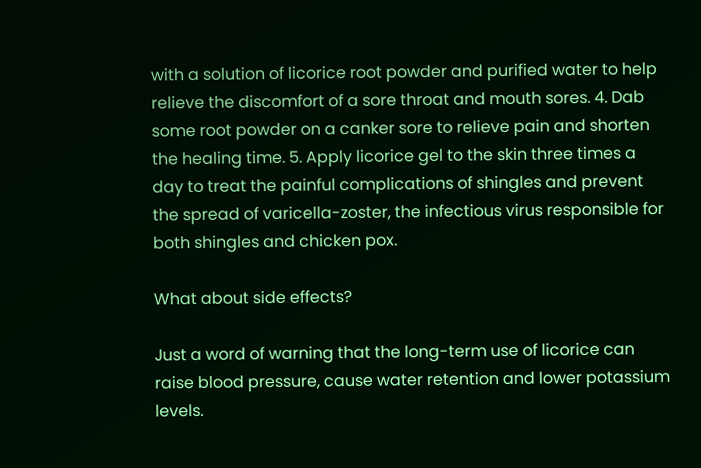with a solution of licorice root powder and purified water to help relieve the discomfort of a sore throat and mouth sores. 4. Dab some root powder on a canker sore to relieve pain and shorten the healing time. 5. Apply licorice gel to the skin three times a day to treat the painful complications of shingles and prevent the spread of varicella-zoster, the infectious virus responsible for both shingles and chicken pox.

What about side effects?

Just a word of warning that the long-term use of licorice can raise blood pressure, cause water retention and lower potassium levels.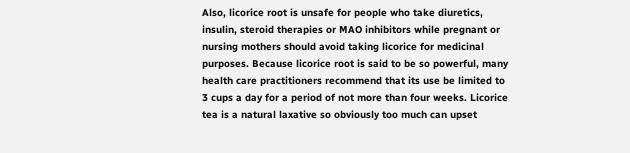Also, licorice root is unsafe for people who take diuretics, insulin, steroid therapies or MAO inhibitors while pregnant or nursing mothers should avoid taking licorice for medicinal purposes. Because licorice root is said to be so powerful, many health care practitioners recommend that its use be limited to 3 cups a day for a period of not more than four weeks. Licorice tea is a natural laxative so obviously too much can upset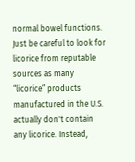normal bowel functions. Just be careful to look for licorice from reputable sources as many “licorice” products manufactured in the U.S. actually don't contain any licorice. Instead,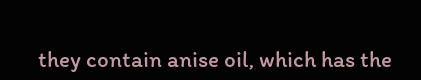they contain anise oil, which has the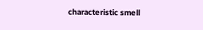characteristic smell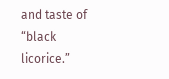and taste of “black licorice.”